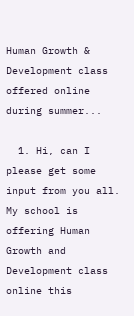Human Growth & Development class offered online during summer...

  1. Hi, can I please get some input from you all. My school is offering Human Growth and Development class online this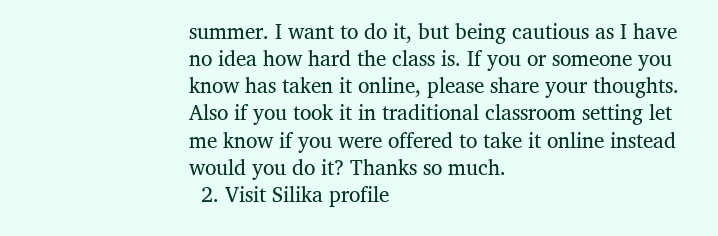summer. I want to do it, but being cautious as I have no idea how hard the class is. If you or someone you know has taken it online, please share your thoughts. Also if you took it in traditional classroom setting let me know if you were offered to take it online instead would you do it? Thanks so much.
  2. Visit Silika profile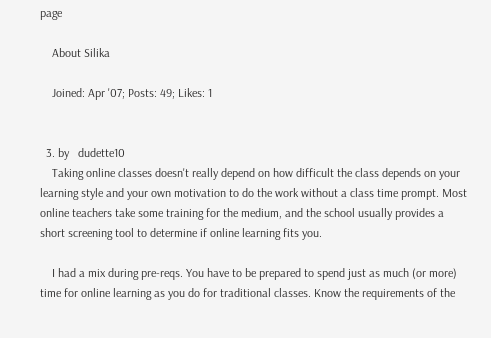page

    About Silika

    Joined: Apr '07; Posts: 49; Likes: 1


  3. by   dudette10
    Taking online classes doesn't really depend on how difficult the class depends on your learning style and your own motivation to do the work without a class time prompt. Most online teachers take some training for the medium, and the school usually provides a short screening tool to determine if online learning fits you.

    I had a mix during pre-reqs. You have to be prepared to spend just as much (or more) time for online learning as you do for traditional classes. Know the requirements of the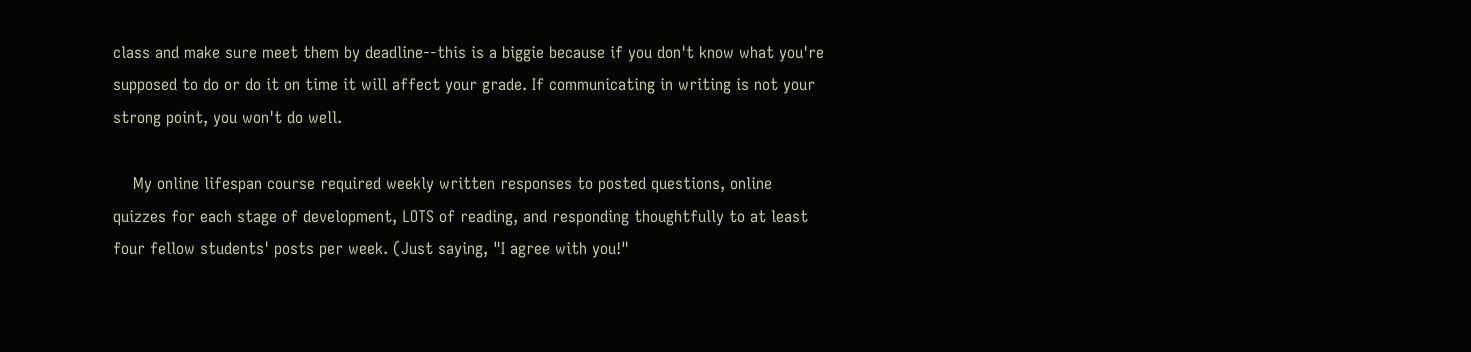class and make sure meet them by deadline--this is a biggie because if you don't know what you're supposed to do or do it on time it will affect your grade. If communicating in writing is not your strong point, you won't do well.

    My online lifespan course required weekly written responses to posted questions, online quizzes for each stage of development, LOTS of reading, and responding thoughtfully to at least four fellow students' posts per week. (Just saying, "I agree with you!"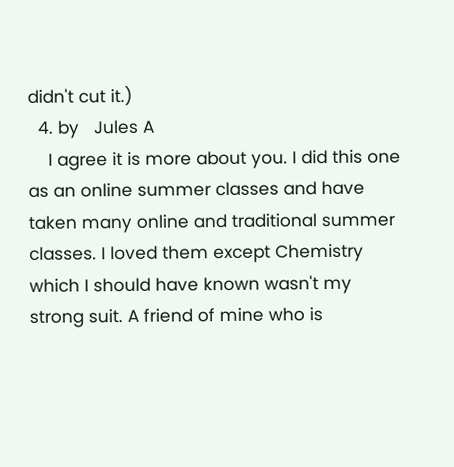didn't cut it.)
  4. by   Jules A
    I agree it is more about you. I did this one as an online summer classes and have taken many online and traditional summer classes. I loved them except Chemistry which I should have known wasn't my strong suit. A friend of mine who is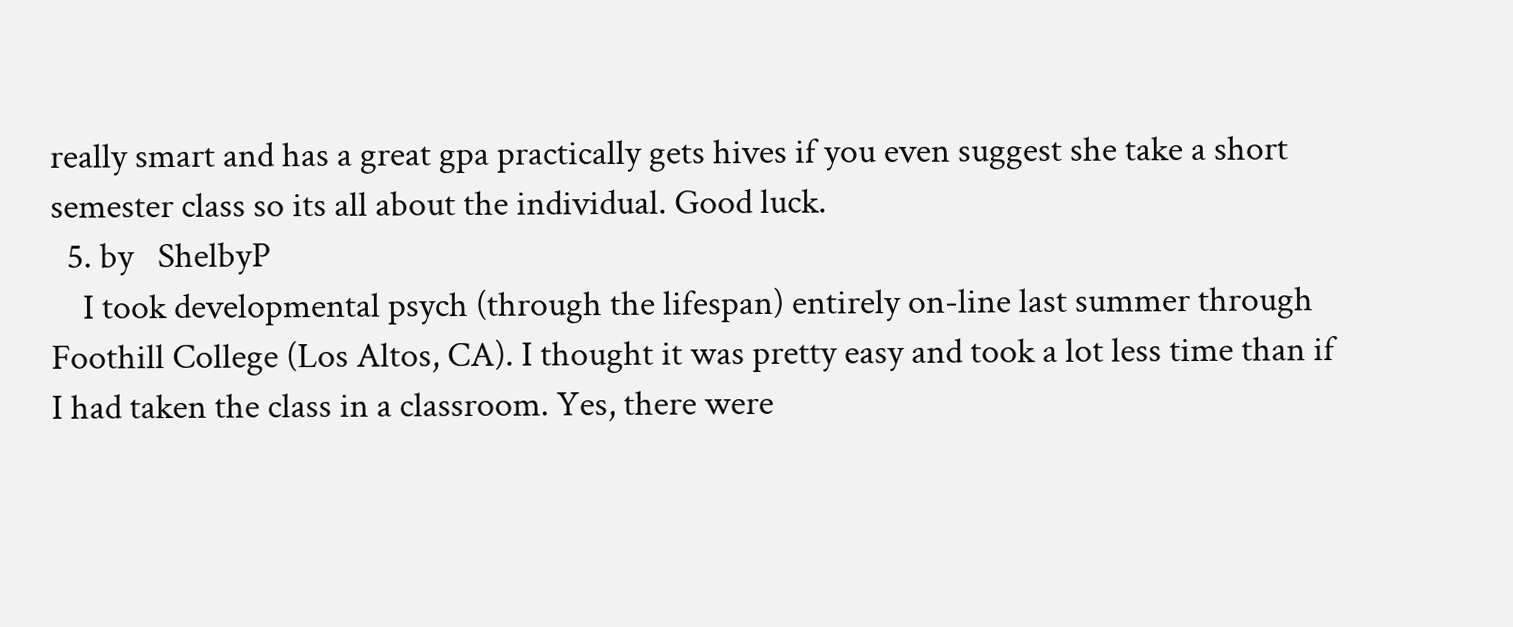really smart and has a great gpa practically gets hives if you even suggest she take a short semester class so its all about the individual. Good luck.
  5. by   ShelbyP
    I took developmental psych (through the lifespan) entirely on-line last summer through Foothill College (Los Altos, CA). I thought it was pretty easy and took a lot less time than if I had taken the class in a classroom. Yes, there were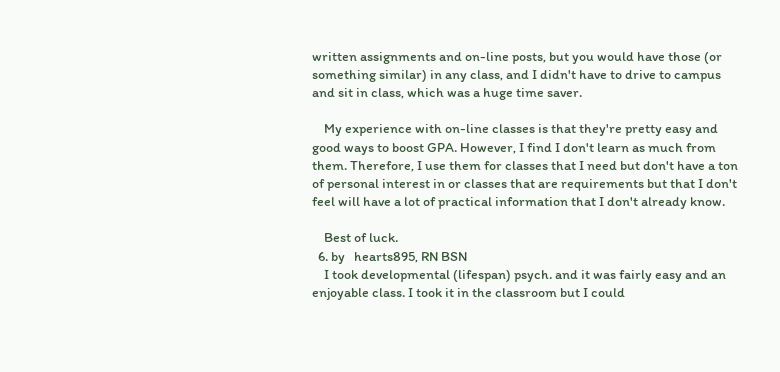written assignments and on-line posts, but you would have those (or something similar) in any class, and I didn't have to drive to campus and sit in class, which was a huge time saver.

    My experience with on-line classes is that they're pretty easy and good ways to boost GPA. However, I find I don't learn as much from them. Therefore, I use them for classes that I need but don't have a ton of personal interest in or classes that are requirements but that I don't feel will have a lot of practical information that I don't already know.

    Best of luck.
  6. by   hearts895, RN BSN
    I took developmental (lifespan) psych. and it was fairly easy and an enjoyable class. I took it in the classroom but I could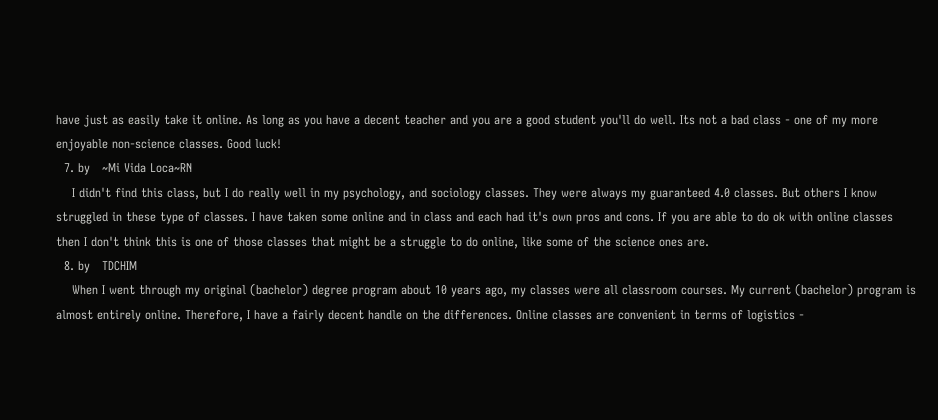have just as easily take it online. As long as you have a decent teacher and you are a good student you'll do well. Its not a bad class - one of my more enjoyable non-science classes. Good luck!
  7. by   ~Mi Vida Loca~RN
    I didn't find this class, but I do really well in my psychology, and sociology classes. They were always my guaranteed 4.0 classes. But others I know struggled in these type of classes. I have taken some online and in class and each had it's own pros and cons. If you are able to do ok with online classes then I don't think this is one of those classes that might be a struggle to do online, like some of the science ones are.
  8. by   TDCHIM
    When I went through my original (bachelor) degree program about 10 years ago, my classes were all classroom courses. My current (bachelor) program is almost entirely online. Therefore, I have a fairly decent handle on the differences. Online classes are convenient in terms of logistics -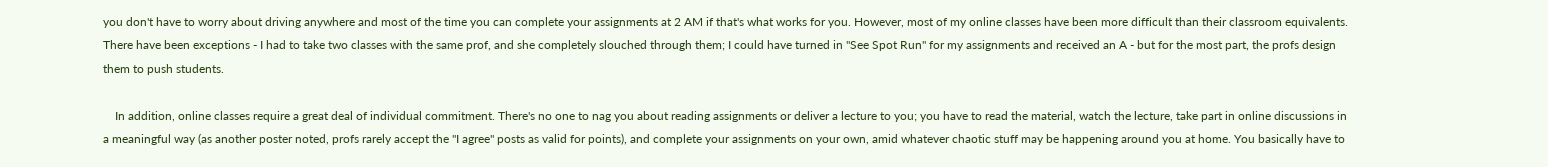you don't have to worry about driving anywhere and most of the time you can complete your assignments at 2 AM if that's what works for you. However, most of my online classes have been more difficult than their classroom equivalents. There have been exceptions - I had to take two classes with the same prof, and she completely slouched through them; I could have turned in "See Spot Run" for my assignments and received an A - but for the most part, the profs design them to push students.

    In addition, online classes require a great deal of individual commitment. There's no one to nag you about reading assignments or deliver a lecture to you; you have to read the material, watch the lecture, take part in online discussions in a meaningful way (as another poster noted, profs rarely accept the "I agree" posts as valid for points), and complete your assignments on your own, amid whatever chaotic stuff may be happening around you at home. You basically have to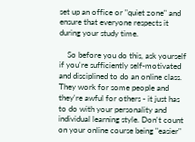set up an office or "quiet zone" and ensure that everyone respects it during your study time.

    So before you do this, ask yourself if you're sufficiently self-motivated and disciplined to do an online class. They work for some people and they're awful for others - it just has to do with your personality and individual learning style. Don't count on your online course being "easier"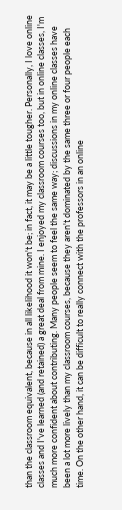than the classroom equivalent, because in all likelihood it won't be; in fact, it may be a little tougher. Personally, I love online classes and I've learned (and retained) a great deal from mine. I enjoyed my classroom courses too, but in online classes, I'm much more confident about contributing. Many people seem to feel the same way; discussions in my online classes have been a lot more lively than my classroom courses, because they aren't dominated by the same three or four people each time. On the other hand, it can be difficult to really connect with the professors in an online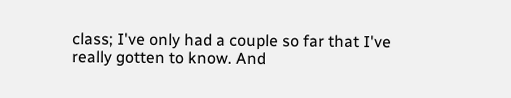class; I've only had a couple so far that I've really gotten to know. And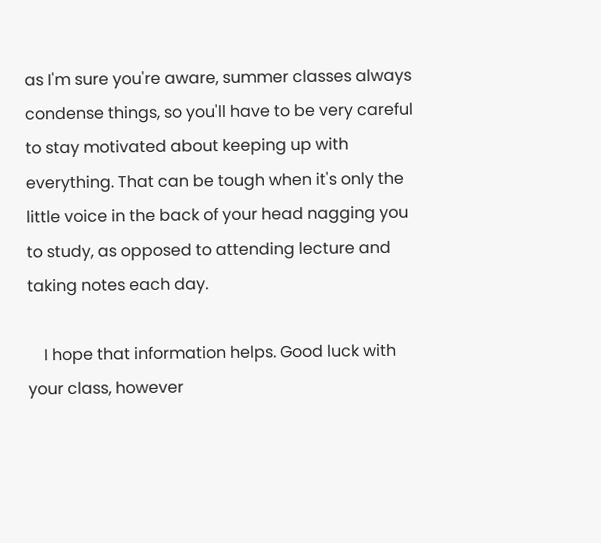as I'm sure you're aware, summer classes always condense things, so you'll have to be very careful to stay motivated about keeping up with everything. That can be tough when it's only the little voice in the back of your head nagging you to study, as opposed to attending lecture and taking notes each day.

    I hope that information helps. Good luck with your class, however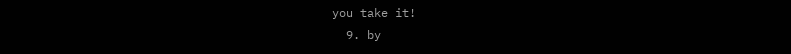you take it!
  9. by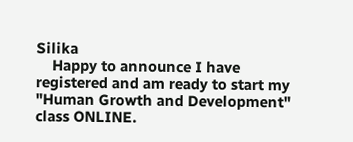Silika
    Happy to announce I have registered and am ready to start my "Human Growth and Development" class ONLINE.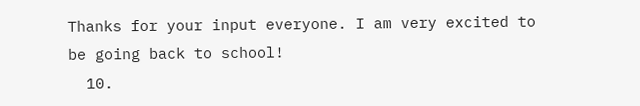Thanks for your input everyone. I am very excited to be going back to school!
  10.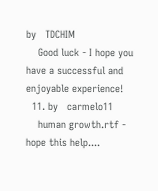by   TDCHIM
    Good luck - I hope you have a successful and enjoyable experience!
  11. by   carmelo11
    human growth.rtf - hope this help....